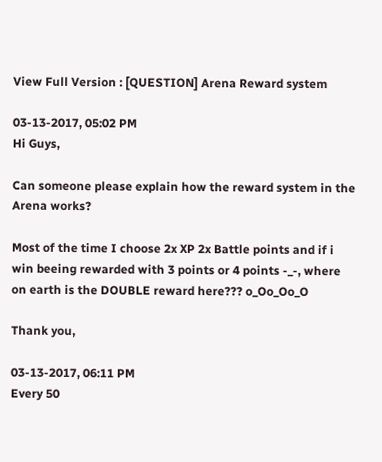View Full Version : [QUESTION] Arena Reward system

03-13-2017, 05:02 PM
Hi Guys,

Can someone please explain how the reward system in the Arena works?

Most of the time I choose 2x XP 2x Battle points and if i win beeing rewarded with 3 points or 4 points -_-, where on earth is the DOUBLE reward here??? o_Oo_Oo_O

Thank you,

03-13-2017, 06:11 PM
Every 50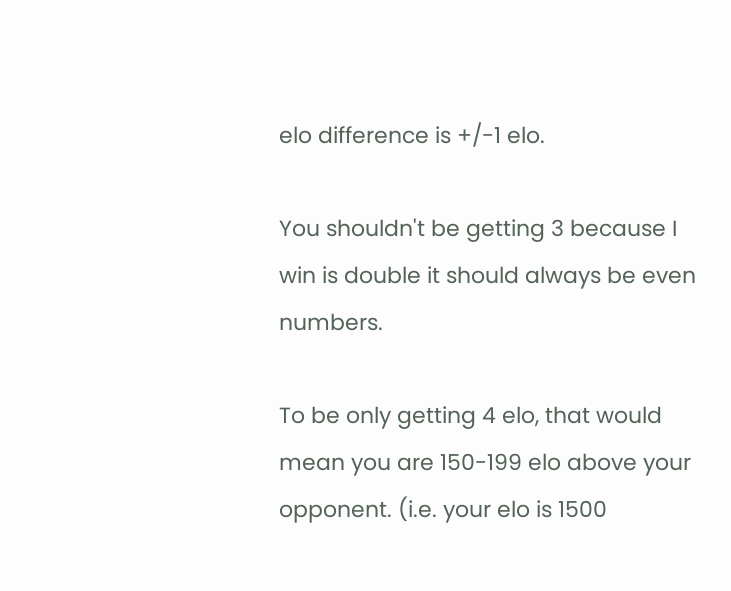elo difference is +/-1 elo.

You shouldn't be getting 3 because I win is double it should always be even numbers.

To be only getting 4 elo, that would mean you are 150-199 elo above your opponent. (i.e. your elo is 1500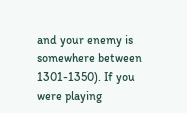and your enemy is somewhere between 1301-1350). If you were playing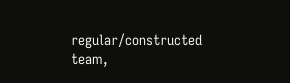regular/constructed team,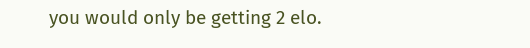you would only be getting 2 elo.